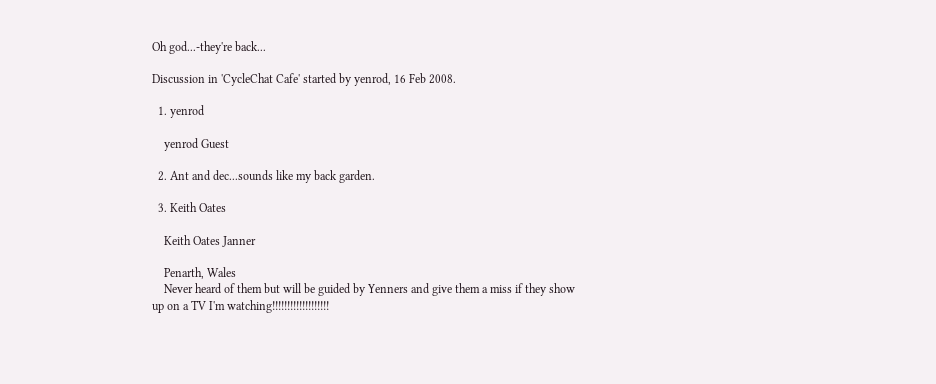Oh god...-they're back...

Discussion in 'CycleChat Cafe' started by yenrod, 16 Feb 2008.

  1. yenrod

    yenrod Guest

  2. Ant and dec...sounds like my back garden.

  3. Keith Oates

    Keith Oates Janner

    Penarth, Wales
    Never heard of them but will be guided by Yenners and give them a miss if they show up on a TV I'm watching!!!!!!!!!!!!!!!!!!!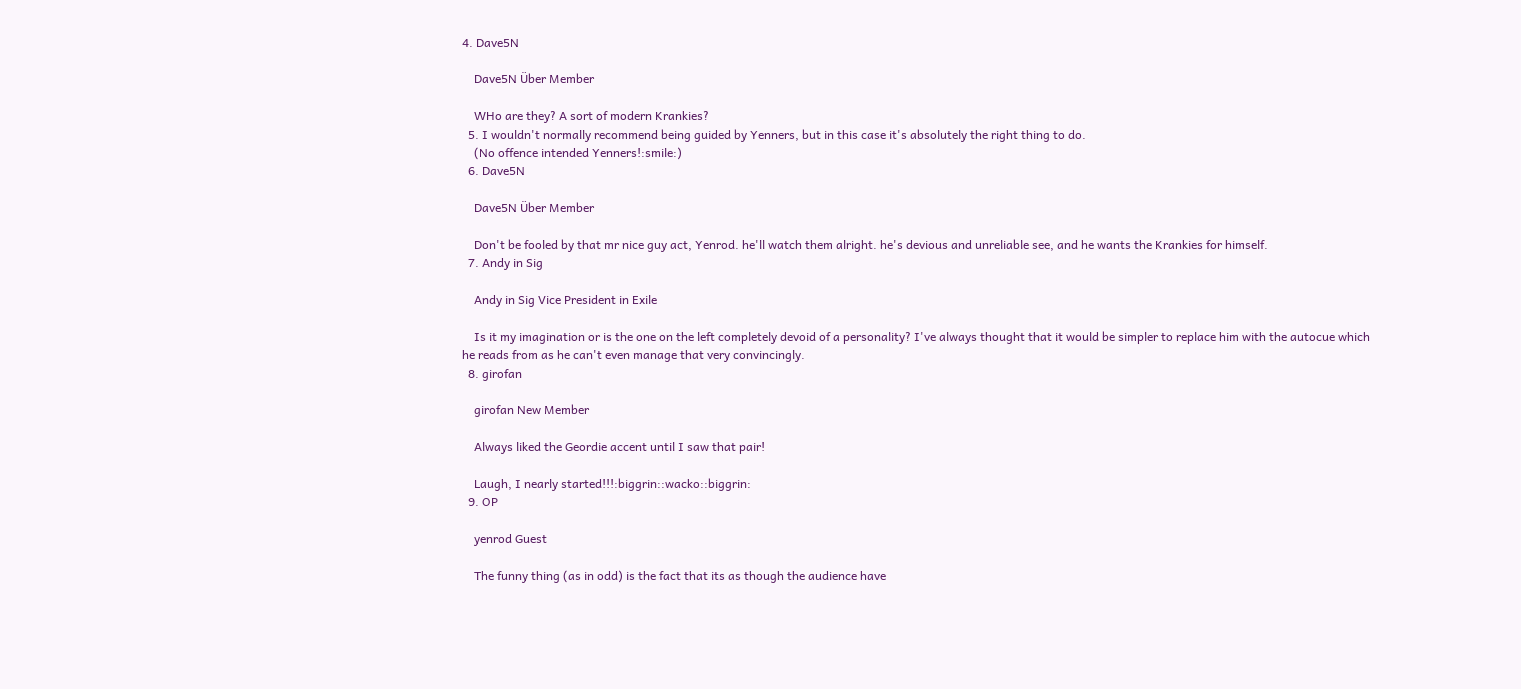4. Dave5N

    Dave5N Über Member

    WHo are they? A sort of modern Krankies?
  5. I wouldn't normally recommend being guided by Yenners, but in this case it's absolutely the right thing to do.
    (No offence intended Yenners!:smile:)
  6. Dave5N

    Dave5N Über Member

    Don't be fooled by that mr nice guy act, Yenrod. he'll watch them alright. he's devious and unreliable see, and he wants the Krankies for himself.
  7. Andy in Sig

    Andy in Sig Vice President in Exile

    Is it my imagination or is the one on the left completely devoid of a personality? I've always thought that it would be simpler to replace him with the autocue which he reads from as he can't even manage that very convincingly.
  8. girofan

    girofan New Member

    Always liked the Geordie accent until I saw that pair!

    Laugh, I nearly started!!!:biggrin::wacko::biggrin:
  9. OP

    yenrod Guest

    The funny thing (as in odd) is the fact that its as though the audience have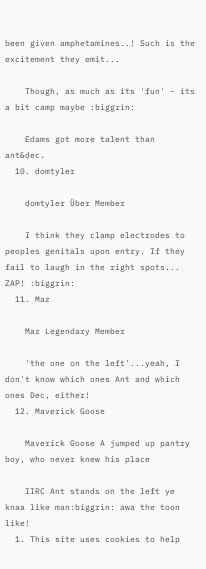been given amphetamines..! Such is the excitement they emit...

    Though, as much as its 'fun' - its a bit camp maybe :biggrin:

    Edams got more talent than ant&dec.
  10. domtyler

    domtyler Über Member

    I think they clamp electrodes to peoples genitals upon entry. If they fail to laugh in the right spots... ZAP! :biggrin:
  11. Maz

    Maz Legendary Member

    'the one on the left'...yeah, I don't know which ones Ant and which ones Dec, either!
  12. Maverick Goose

    Maverick Goose A jumped up pantry boy, who never knew his place

    IIRC Ant stands on the left ye knaa like man:biggrin: awa the toon like!
  1. This site uses cookies to help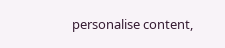personalise content,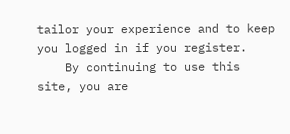tailor your experience and to keep you logged in if you register.
    By continuing to use this site, you are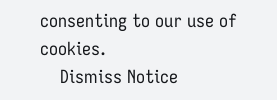consenting to our use of cookies.
    Dismiss Notice